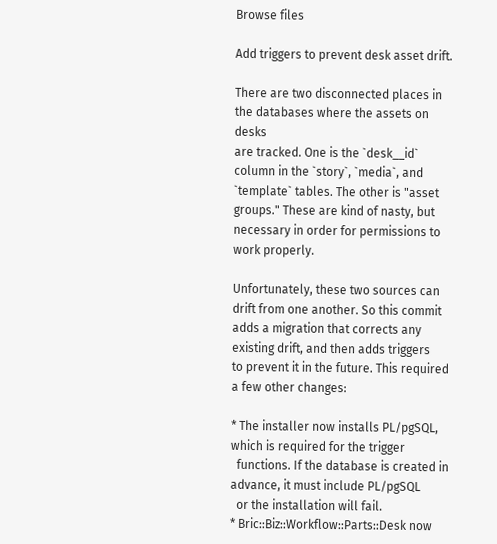Browse files

Add triggers to prevent desk asset drift.

There are two disconnected places in the databases where the assets on desks
are tracked. One is the `desk__id` column in the `story`, `media`, and
`template` tables. The other is "asset groups." These are kind of nasty, but
necessary in order for permissions to work properly.

Unfortunately, these two sources can drift from one another. So this commit
adds a migration that corrects any existing drift, and then adds triggers
to prevent it in the future. This required a few other changes:

* The installer now installs PL/pgSQL, which is required for the trigger
  functions. If the database is created in advance, it must include PL/pgSQL
  or the installation will fail.
* Bric::Biz::Workflow::Parts::Desk now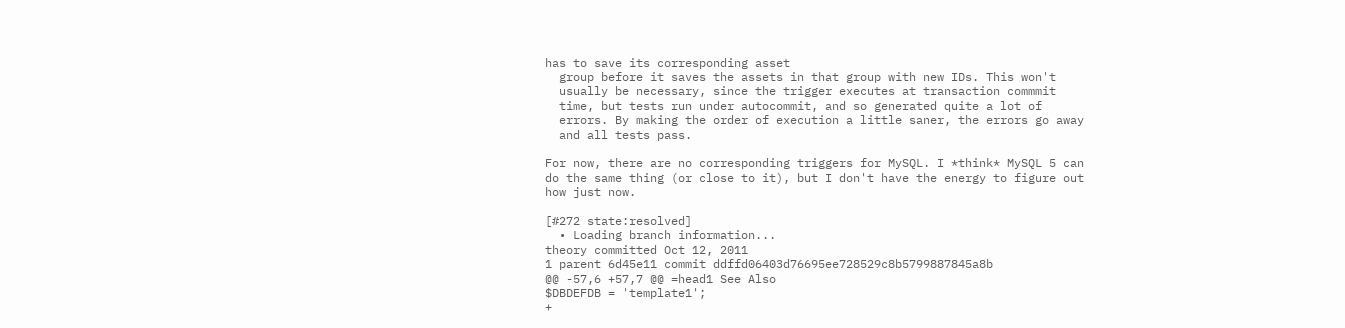has to save its corresponding asset
  group before it saves the assets in that group with new IDs. This won't
  usually be necessary, since the trigger executes at transaction commmit
  time, but tests run under autocommit, and so generated quite a lot of
  errors. By making the order of execution a little saner, the errors go away
  and all tests pass.

For now, there are no corresponding triggers for MySQL. I *think* MySQL 5 can
do the same thing (or close to it), but I don't have the energy to figure out
how just now.

[#272 state:resolved]
  • Loading branch information...
theory committed Oct 12, 2011
1 parent 6d45e11 commit ddffd06403d76695ee728529c8b5799887845a8b
@@ -57,6 +57,7 @@ =head1 See Also
$DBDEFDB = 'template1';
+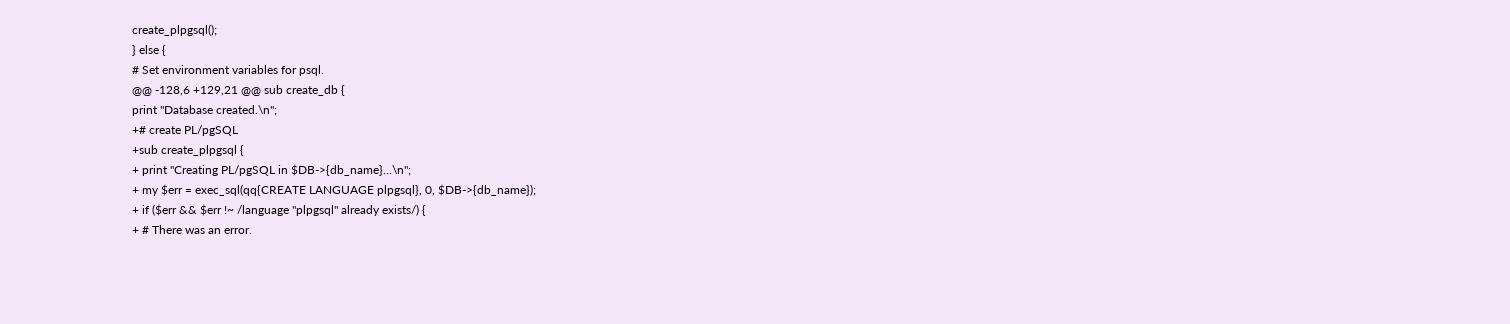create_plpgsql();
} else {
# Set environment variables for psql.
@@ -128,6 +129,21 @@ sub create_db {
print "Database created.\n";
+# create PL/pgSQL
+sub create_plpgsql {
+ print "Creating PL/pgSQL in $DB->{db_name}...\n";
+ my $err = exec_sql(qq{CREATE LANGUAGE plpgsql}, 0, $DB->{db_name});
+ if ($err && $err !~ /language "plpgsql" already exists/) {
+ # There was an error.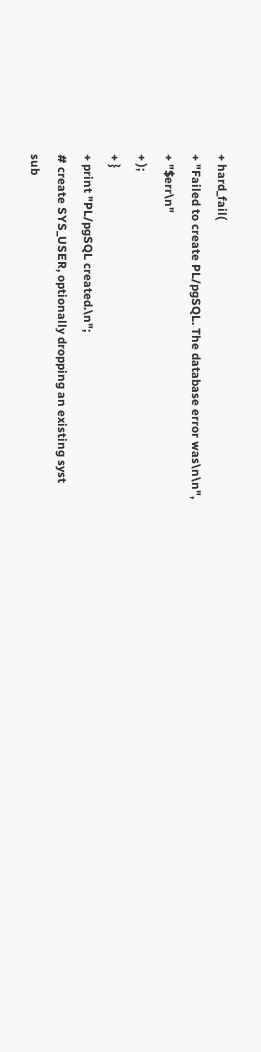+ hard_fail(
+ "Failed to create PL/pgSQL. The database error was\n\n",
+ "$err\n"
+ );
+ }
+ print "PL/pgSQL created.\n";
# create SYS_USER, optionally dropping an existing syst
sub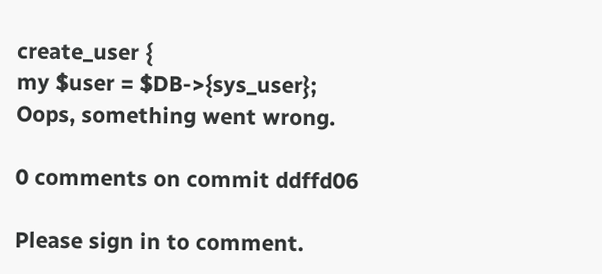create_user {
my $user = $DB->{sys_user};
Oops, something went wrong.

0 comments on commit ddffd06

Please sign in to comment.